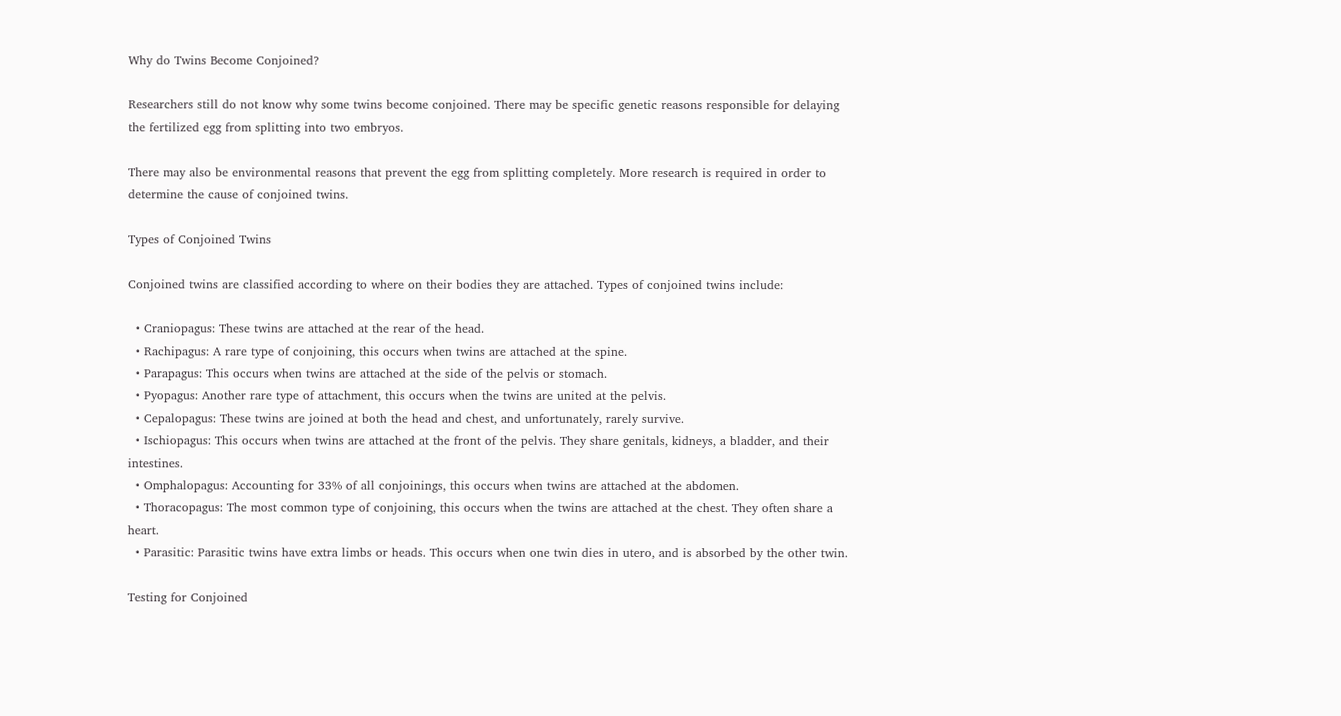Why do Twins Become Conjoined?

Researchers still do not know why some twins become conjoined. There may be specific genetic reasons responsible for delaying the fertilized egg from splitting into two embryos.

There may also be environmental reasons that prevent the egg from splitting completely. More research is required in order to determine the cause of conjoined twins.

Types of Conjoined Twins

Conjoined twins are classified according to where on their bodies they are attached. Types of conjoined twins include:

  • Craniopagus: These twins are attached at the rear of the head.
  • Rachipagus: A rare type of conjoining, this occurs when twins are attached at the spine.
  • Parapagus: This occurs when twins are attached at the side of the pelvis or stomach.
  • Pyopagus: Another rare type of attachment, this occurs when the twins are united at the pelvis.
  • Cepalopagus: These twins are joined at both the head and chest, and unfortunately, rarely survive.
  • Ischiopagus: This occurs when twins are attached at the front of the pelvis. They share genitals, kidneys, a bladder, and their intestines.
  • Omphalopagus: Accounting for 33% of all conjoinings, this occurs when twins are attached at the abdomen.
  • Thoracopagus: The most common type of conjoining, this occurs when the twins are attached at the chest. They often share a heart.
  • Parasitic: Parasitic twins have extra limbs or heads. This occurs when one twin dies in utero, and is absorbed by the other twin.

Testing for Conjoined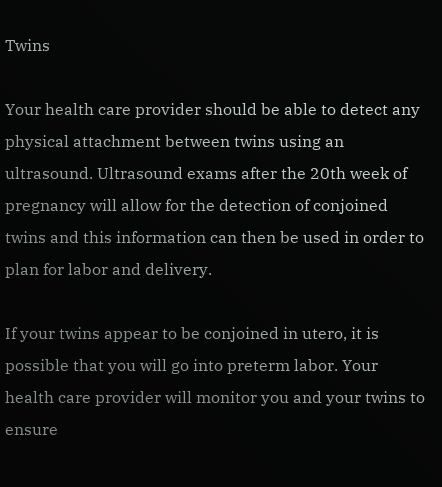Twins

Your health care provider should be able to detect any physical attachment between twins using an ultrasound. Ultrasound exams after the 20th week of pregnancy will allow for the detection of conjoined twins and this information can then be used in order to plan for labor and delivery.

If your twins appear to be conjoined in utero, it is possible that you will go into preterm labor. Your health care provider will monitor you and your twins to ensure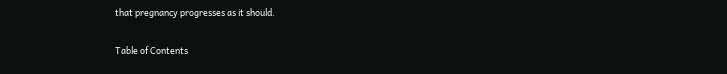that pregnancy progresses as it should.

Table of Contents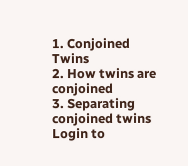1. Conjoined Twins
2. How twins are conjoined
3. Separating conjoined twins
Login to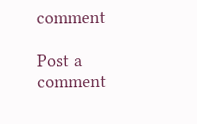comment

Post a comment